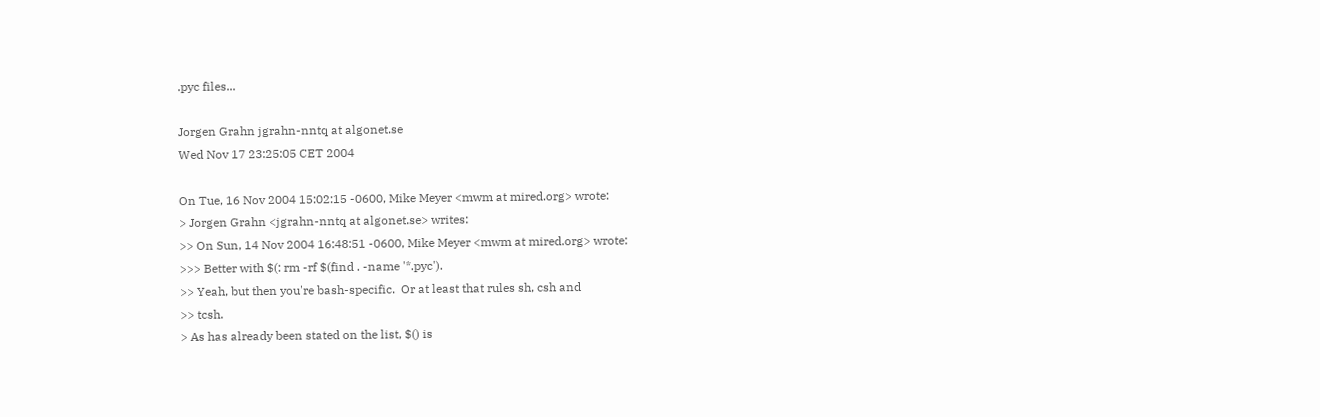.pyc files...

Jorgen Grahn jgrahn-nntq at algonet.se
Wed Nov 17 23:25:05 CET 2004

On Tue, 16 Nov 2004 15:02:15 -0600, Mike Meyer <mwm at mired.org> wrote:
> Jorgen Grahn <jgrahn-nntq at algonet.se> writes:
>> On Sun, 14 Nov 2004 16:48:51 -0600, Mike Meyer <mwm at mired.org> wrote:
>>> Better with $(: rm -rf $(find . -name '*.pyc').
>> Yeah, but then you're bash-specific.  Or at least that rules sh, csh and
>> tcsh.
> As has already been stated on the list, $() is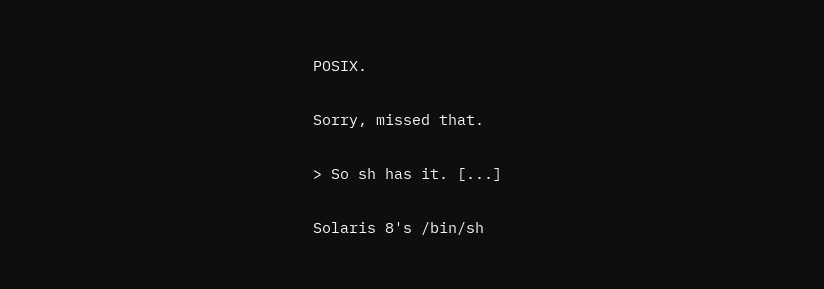POSIX.

Sorry, missed that.

> So sh has it. [...]

Solaris 8's /bin/sh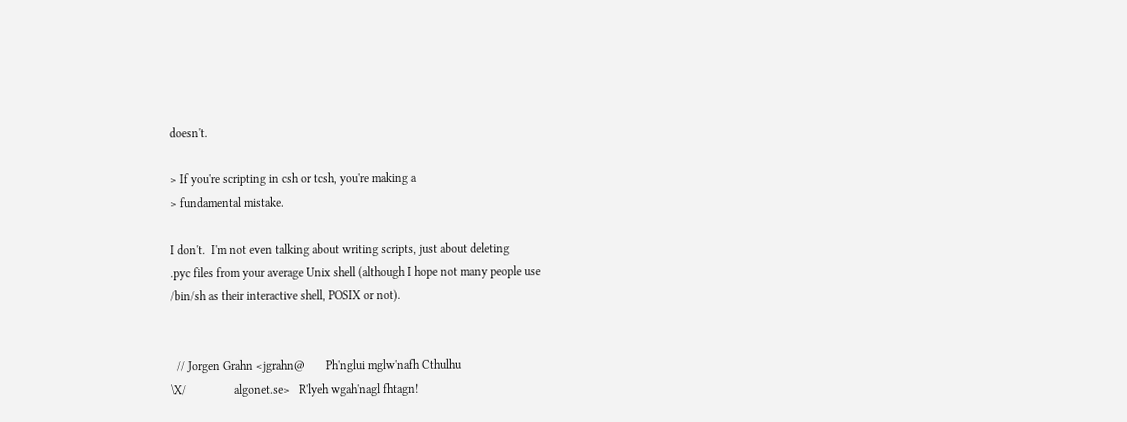doesn't.

> If you're scripting in csh or tcsh, you're making a
> fundamental mistake.

I don't.  I'm not even talking about writing scripts, just about deleting
.pyc files from your average Unix shell (although I hope not many people use
/bin/sh as their interactive shell, POSIX or not).


  // Jorgen Grahn <jgrahn@       Ph'nglui mglw'nafh Cthulhu
\X/                algonet.se>   R'lyeh wgah'nagl fhtagn!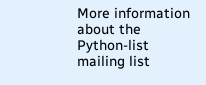More information about the Python-list mailing list